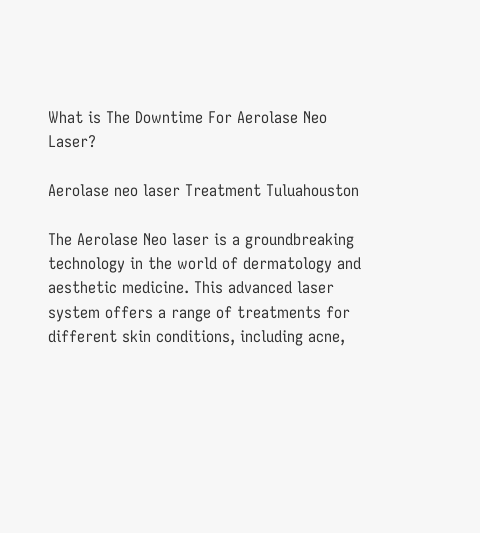What is The Downtime For Aerolase Neo Laser?

Aerolase neo laser Treatment Tuluahouston

The Aerolase Neo laser is a groundbreaking technology in the world of dermatology and aesthetic medicine. This advanced laser system offers a range of treatments for different skin conditions, including acne,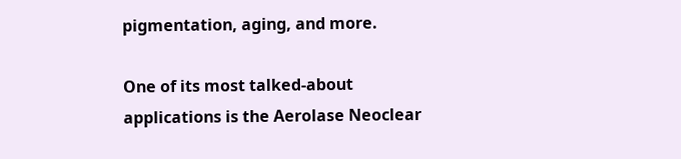pigmentation, aging, and more.

One of its most talked-about applications is the Aerolase Neoclear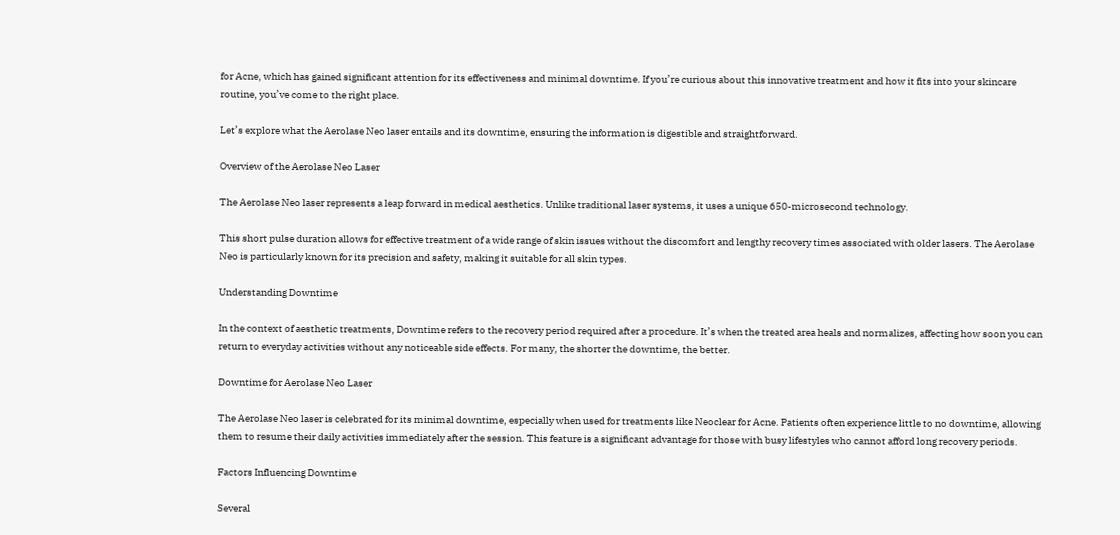for Acne, which has gained significant attention for its effectiveness and minimal downtime. If you’re curious about this innovative treatment and how it fits into your skincare routine, you’ve come to the right place.

Let’s explore what the Aerolase Neo laser entails and its downtime, ensuring the information is digestible and straightforward.

Overview of the Aerolase Neo Laser

The Aerolase Neo laser represents a leap forward in medical aesthetics. Unlike traditional laser systems, it uses a unique 650-microsecond technology.

This short pulse duration allows for effective treatment of a wide range of skin issues without the discomfort and lengthy recovery times associated with older lasers. The Aerolase Neo is particularly known for its precision and safety, making it suitable for all skin types.

Understanding Downtime

In the context of aesthetic treatments, Downtime refers to the recovery period required after a procedure. It’s when the treated area heals and normalizes, affecting how soon you can return to everyday activities without any noticeable side effects. For many, the shorter the downtime, the better.

Downtime for Aerolase Neo Laser

The Aerolase Neo laser is celebrated for its minimal downtime, especially when used for treatments like Neoclear for Acne. Patients often experience little to no downtime, allowing them to resume their daily activities immediately after the session. This feature is a significant advantage for those with busy lifestyles who cannot afford long recovery periods.

Factors Influencing Downtime

Several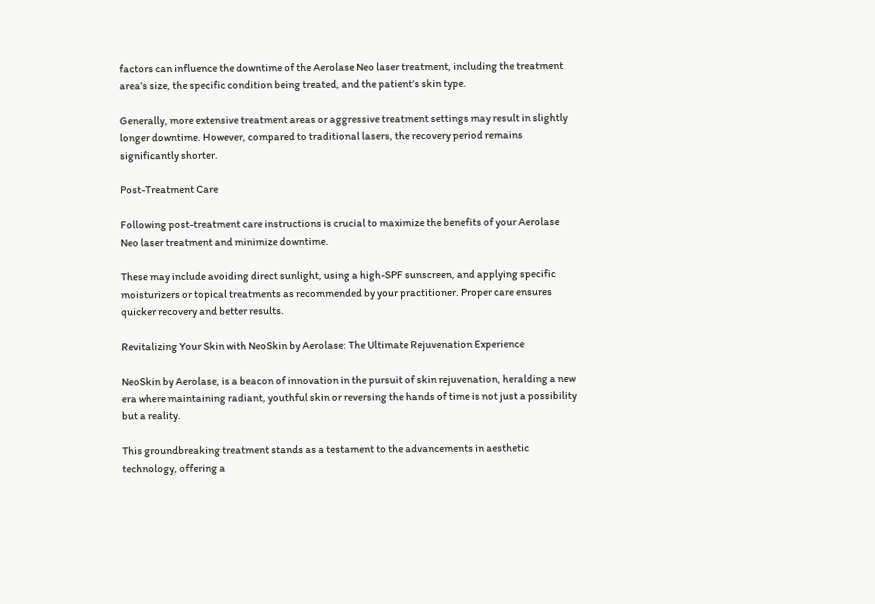factors can influence the downtime of the Aerolase Neo laser treatment, including the treatment area’s size, the specific condition being treated, and the patient’s skin type.

Generally, more extensive treatment areas or aggressive treatment settings may result in slightly longer downtime. However, compared to traditional lasers, the recovery period remains significantly shorter.

Post-Treatment Care

Following post-treatment care instructions is crucial to maximize the benefits of your Aerolase Neo laser treatment and minimize downtime.

These may include avoiding direct sunlight, using a high-SPF sunscreen, and applying specific moisturizers or topical treatments as recommended by your practitioner. Proper care ensures quicker recovery and better results.

Revitalizing Your Skin with NeoSkin by Aerolase: The Ultimate Rejuvenation Experience

NeoSkin by Aerolase, is a beacon of innovation in the pursuit of skin rejuvenation, heralding a new era where maintaining radiant, youthful skin or reversing the hands of time is not just a possibility but a reality.

This groundbreaking treatment stands as a testament to the advancements in aesthetic technology, offering a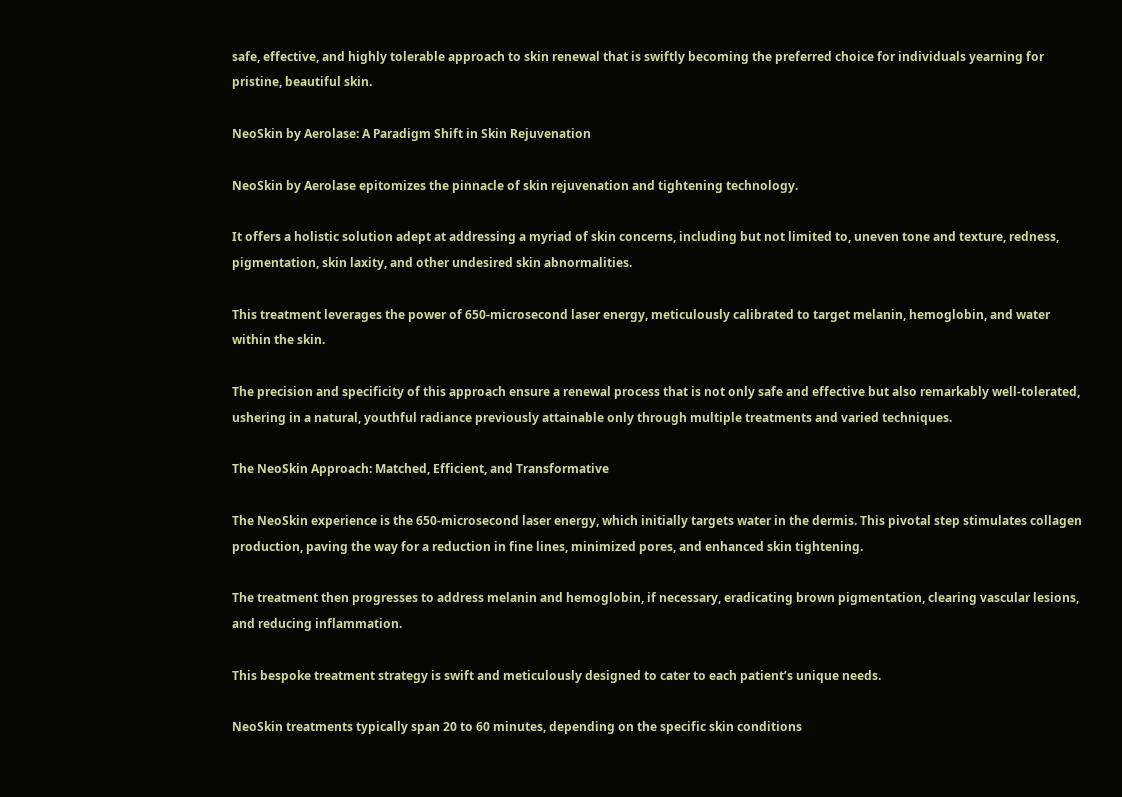safe, effective, and highly tolerable approach to skin renewal that is swiftly becoming the preferred choice for individuals yearning for pristine, beautiful skin.

NeoSkin by Aerolase: A Paradigm Shift in Skin Rejuvenation

NeoSkin by Aerolase epitomizes the pinnacle of skin rejuvenation and tightening technology.

It offers a holistic solution adept at addressing a myriad of skin concerns, including but not limited to, uneven tone and texture, redness, pigmentation, skin laxity, and other undesired skin abnormalities.

This treatment leverages the power of 650-microsecond laser energy, meticulously calibrated to target melanin, hemoglobin, and water within the skin.

The precision and specificity of this approach ensure a renewal process that is not only safe and effective but also remarkably well-tolerated, ushering in a natural, youthful radiance previously attainable only through multiple treatments and varied techniques.

The NeoSkin Approach: Matched, Efficient, and Transformative

The NeoSkin experience is the 650-microsecond laser energy, which initially targets water in the dermis. This pivotal step stimulates collagen production, paving the way for a reduction in fine lines, minimized pores, and enhanced skin tightening.

The treatment then progresses to address melanin and hemoglobin, if necessary, eradicating brown pigmentation, clearing vascular lesions, and reducing inflammation.

This bespoke treatment strategy is swift and meticulously designed to cater to each patient’s unique needs.

NeoSkin treatments typically span 20 to 60 minutes, depending on the specific skin conditions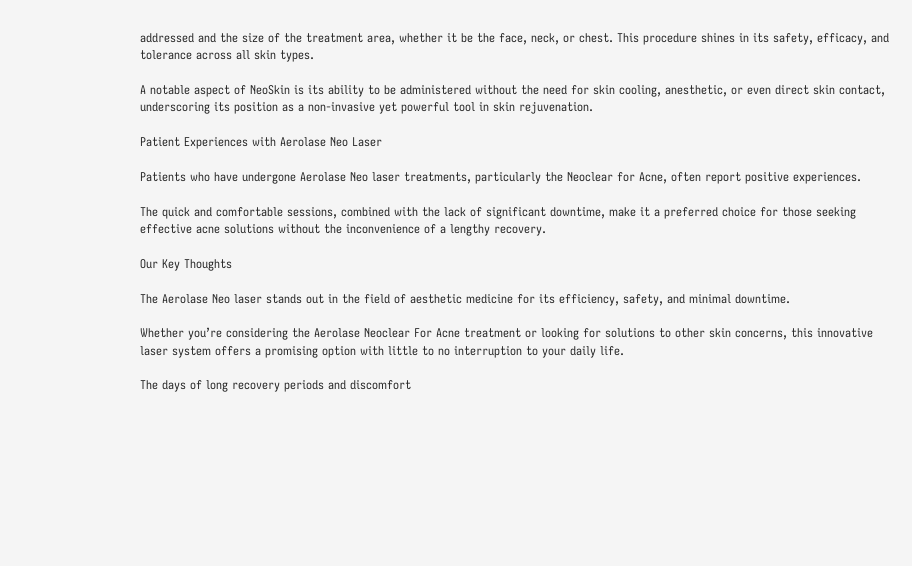addressed and the size of the treatment area, whether it be the face, neck, or chest. This procedure shines in its safety, efficacy, and tolerance across all skin types.

A notable aspect of NeoSkin is its ability to be administered without the need for skin cooling, anesthetic, or even direct skin contact, underscoring its position as a non-invasive yet powerful tool in skin rejuvenation.

Patient Experiences with Aerolase Neo Laser

Patients who have undergone Aerolase Neo laser treatments, particularly the Neoclear for Acne, often report positive experiences.

The quick and comfortable sessions, combined with the lack of significant downtime, make it a preferred choice for those seeking effective acne solutions without the inconvenience of a lengthy recovery.

Our Key Thoughts

The Aerolase Neo laser stands out in the field of aesthetic medicine for its efficiency, safety, and minimal downtime.

Whether you’re considering the Aerolase Neoclear For Acne treatment or looking for solutions to other skin concerns, this innovative laser system offers a promising option with little to no interruption to your daily life.

The days of long recovery periods and discomfort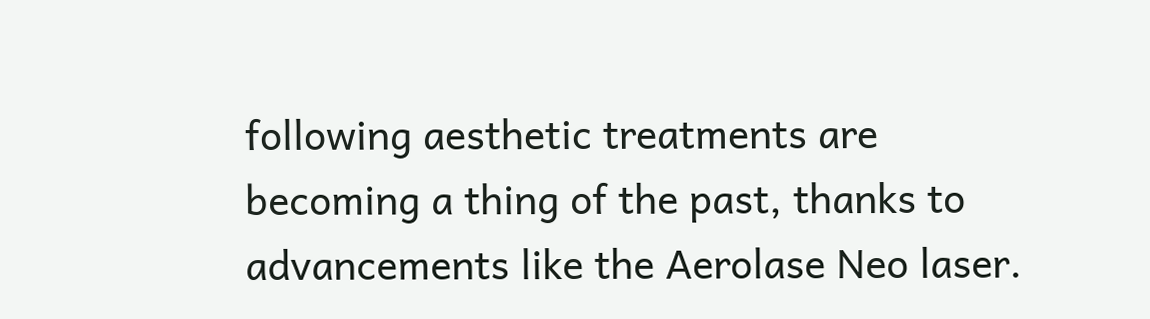following aesthetic treatments are becoming a thing of the past, thanks to advancements like the Aerolase Neo laser.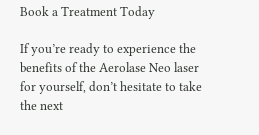Book a Treatment Today

If you’re ready to experience the benefits of the Aerolase Neo laser for yourself, don’t hesitate to take the next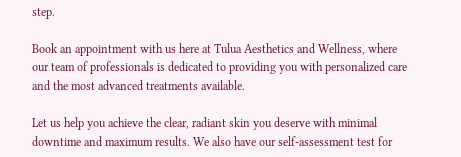step.

Book an appointment with us here at Tulua Aesthetics and Wellness, where our team of professionals is dedicated to providing you with personalized care and the most advanced treatments available.

Let us help you achieve the clear, radiant skin you deserve with minimal downtime and maximum results. We also have our self-assessment test for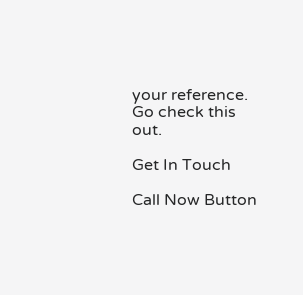your reference. Go check this out.

Get In Touch

Call Now Button